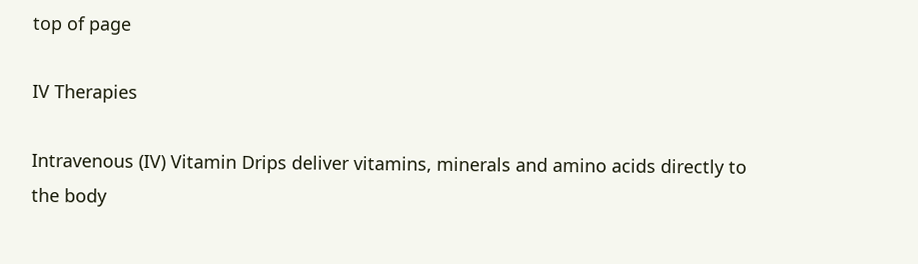top of page

IV Therapies

Intravenous (IV) Vitamin Drips deliver vitamins, minerals and amino acids directly to the body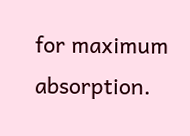for maximum absorption.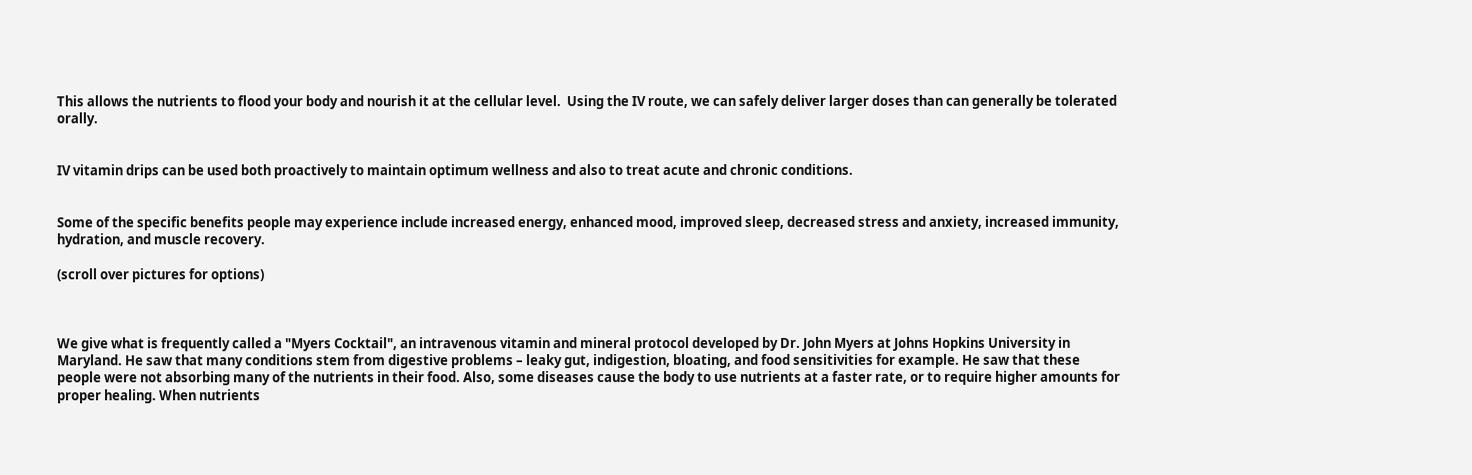This allows the nutrients to flood your body and nourish it at the cellular level.  Using the IV route, we can safely deliver larger doses than can generally be tolerated orally.


IV vitamin drips can be used both proactively to maintain optimum wellness and also to treat acute and chronic conditions.


Some of the specific benefits people may experience include increased energy, enhanced mood, improved sleep, decreased stress and anxiety, increased immunity, hydration, and muscle recovery.

(scroll over pictures for options)



We give what is frequently called a "Myers Cocktail", an intravenous vitamin and mineral protocol developed by Dr. John Myers at Johns Hopkins University in Maryland. He saw that many conditions stem from digestive problems – leaky gut, indigestion, bloating, and food sensitivities for example. He saw that these people were not absorbing many of the nutrients in their food. Also, some diseases cause the body to use nutrients at a faster rate, or to require higher amounts for proper healing. When nutrients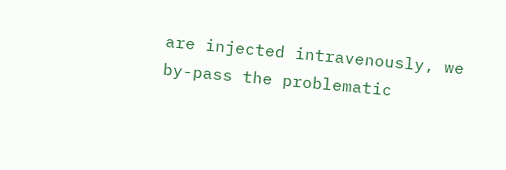are injected intravenously, we by-pass the problematic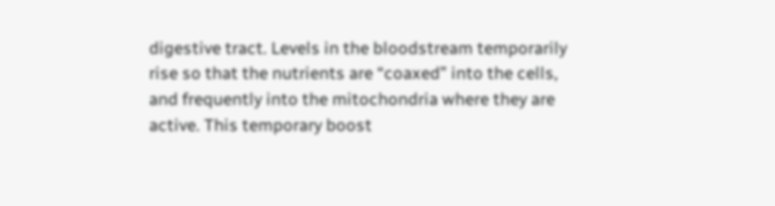digestive tract. Levels in the bloodstream temporarily rise so that the nutrients are “coaxed” into the cells, and frequently into the mitochondria where they are active. This temporary boost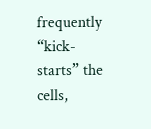frequently “kick-starts” the cells,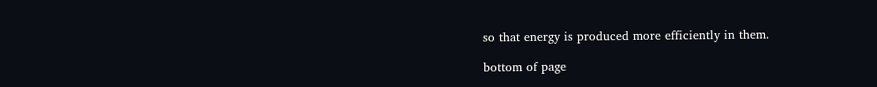so that energy is produced more efficiently in them.

bottom of page